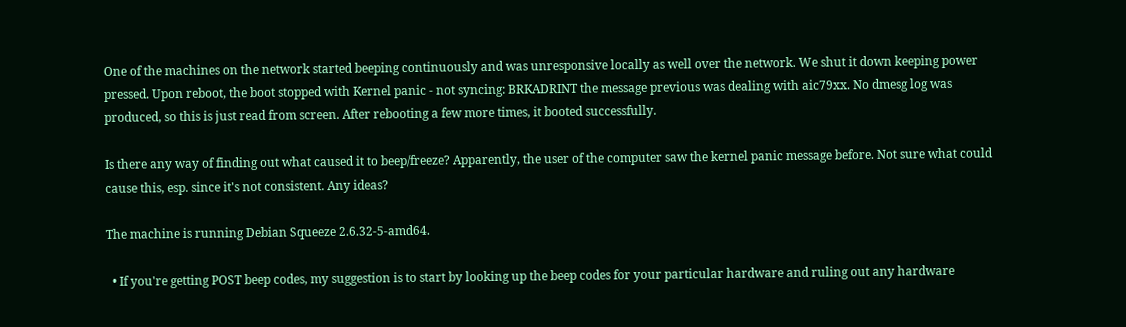One of the machines on the network started beeping continuously and was unresponsive locally as well over the network. We shut it down keeping power pressed. Upon reboot, the boot stopped with Kernel panic - not syncing: BRKADRINT the message previous was dealing with aic79xx. No dmesg log was produced, so this is just read from screen. After rebooting a few more times, it booted successfully.

Is there any way of finding out what caused it to beep/freeze? Apparently, the user of the computer saw the kernel panic message before. Not sure what could cause this, esp. since it's not consistent. Any ideas?

The machine is running Debian Squeeze 2.6.32-5-amd64.

  • If you're getting POST beep codes, my suggestion is to start by looking up the beep codes for your particular hardware and ruling out any hardware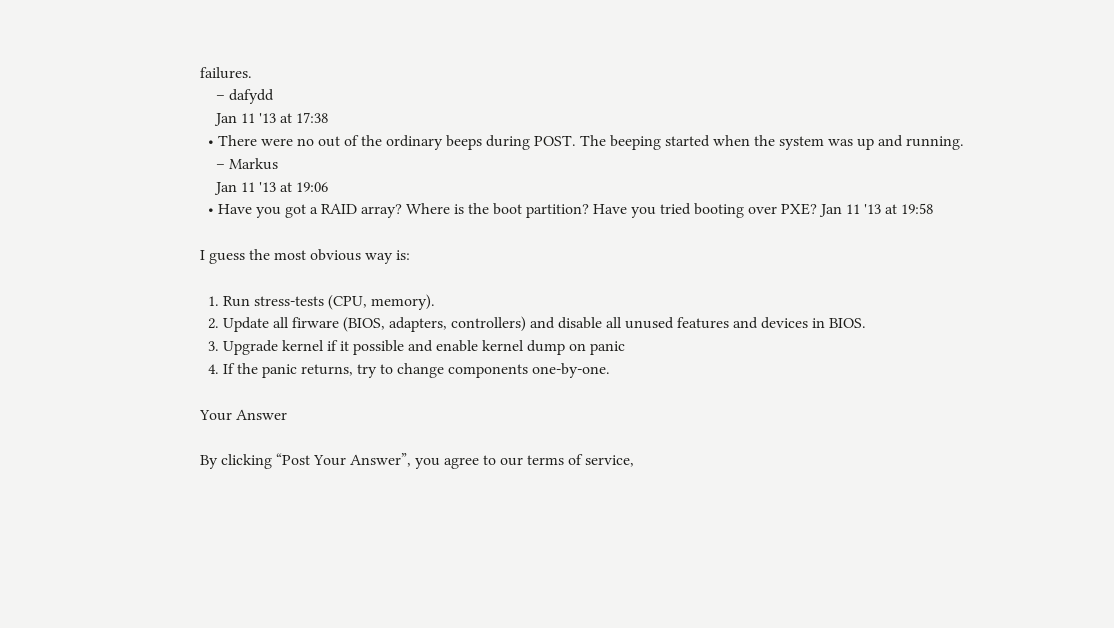failures.
    – dafydd
    Jan 11 '13 at 17:38
  • There were no out of the ordinary beeps during POST. The beeping started when the system was up and running.
    – Markus
    Jan 11 '13 at 19:06
  • Have you got a RAID array? Where is the boot partition? Have you tried booting over PXE? Jan 11 '13 at 19:58

I guess the most obvious way is:

  1. Run stress-tests (CPU, memory).
  2. Update all firware (BIOS, adapters, controllers) and disable all unused features and devices in BIOS.
  3. Upgrade kernel if it possible and enable kernel dump on panic
  4. If the panic returns, try to change components one-by-one.

Your Answer

By clicking “Post Your Answer”, you agree to our terms of service,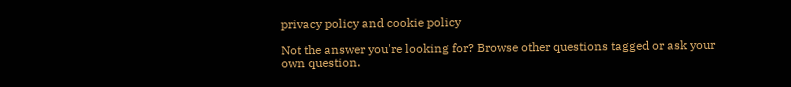privacy policy and cookie policy

Not the answer you're looking for? Browse other questions tagged or ask your own question.